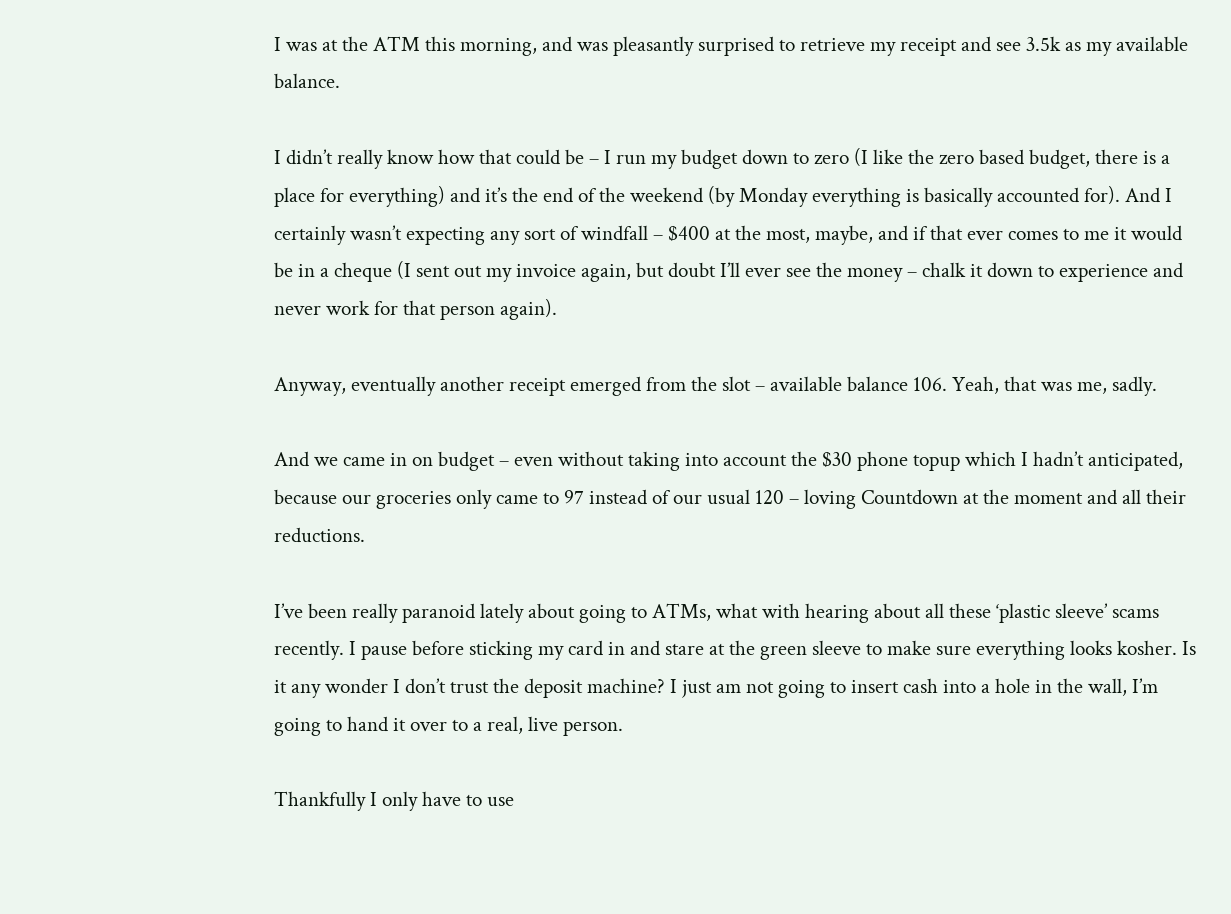I was at the ATM this morning, and was pleasantly surprised to retrieve my receipt and see 3.5k as my available balance.

I didn’t really know how that could be – I run my budget down to zero (I like the zero based budget, there is a place for everything) and it’s the end of the weekend (by Monday everything is basically accounted for). And I certainly wasn’t expecting any sort of windfall – $400 at the most, maybe, and if that ever comes to me it would be in a cheque (I sent out my invoice again, but doubt I’ll ever see the money – chalk it down to experience and never work for that person again).

Anyway, eventually another receipt emerged from the slot – available balance 106. Yeah, that was me, sadly.

And we came in on budget – even without taking into account the $30 phone topup which I hadn’t anticipated, because our groceries only came to 97 instead of our usual 120 – loving Countdown at the moment and all their reductions.

I’ve been really paranoid lately about going to ATMs, what with hearing about all these ‘plastic sleeve’ scams recently. I pause before sticking my card in and stare at the green sleeve to make sure everything looks kosher. Is it any wonder I don’t trust the deposit machine? I just am not going to insert cash into a hole in the wall, I’m going to hand it over to a real, live person.

Thankfully I only have to use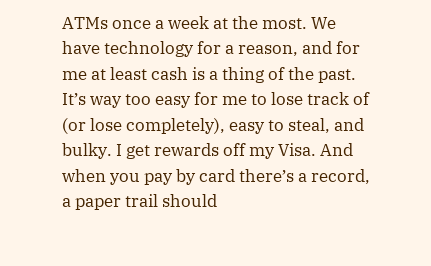ATMs once a week at the most. We have technology for a reason, and for me at least cash is a thing of the past. It’s way too easy for me to lose track of (or lose completely), easy to steal, and bulky. I get rewards off my Visa. And when you pay by card there’s a record, a paper trail should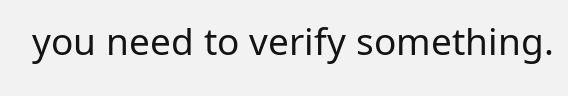you need to verify something.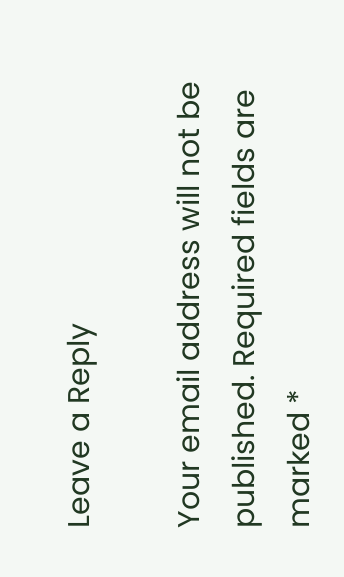Leave a Reply

Your email address will not be published. Required fields are marked *